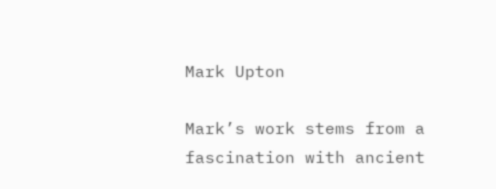Mark Upton

Mark’s work stems from a fascination with ancient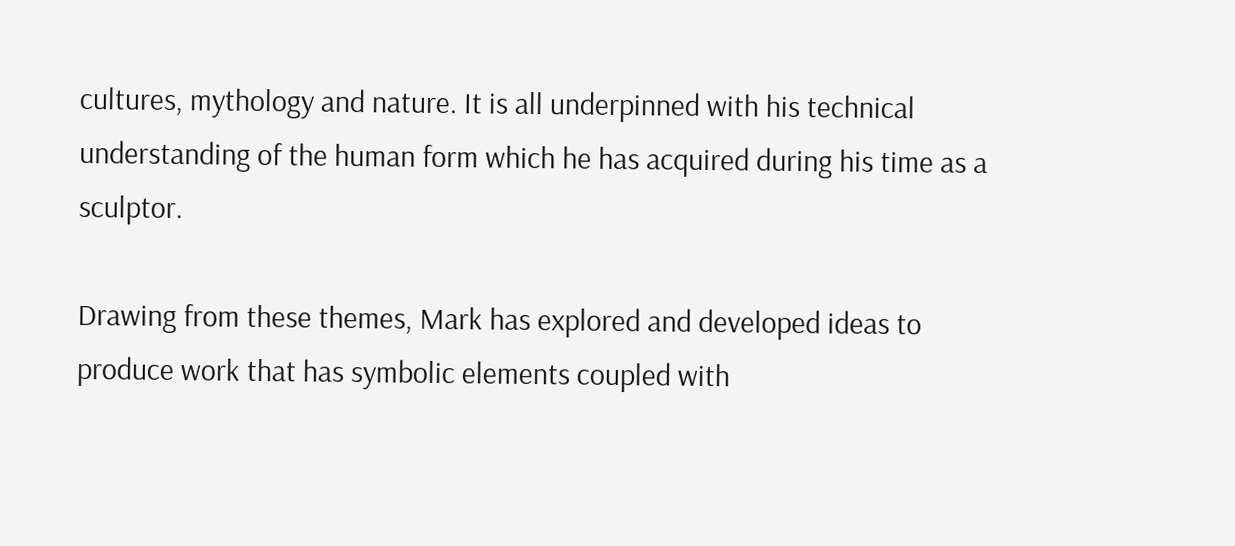cultures, mythology and nature. It is all underpinned with his technical understanding of the human form which he has acquired during his time as a sculptor.

Drawing from these themes, Mark has explored and developed ideas to produce work that has symbolic elements coupled with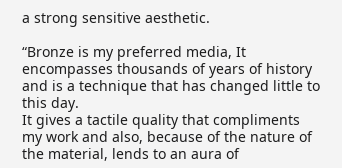a strong sensitive aesthetic.

“Bronze is my preferred media, It encompasses thousands of years of history and is a technique that has changed little to this day.
It gives a tactile quality that compliments my work and also, because of the nature of the material, lends to an aura of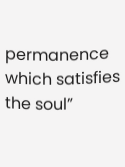permanence which satisfies the soul”